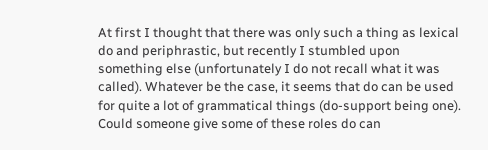At first I thought that there was only such a thing as lexical do and periphrastic, but recently I stumbled upon something else (unfortunately I do not recall what it was called). Whatever be the case, it seems that do can be used for quite a lot of grammatical things (do-support being one). Could someone give some of these roles do can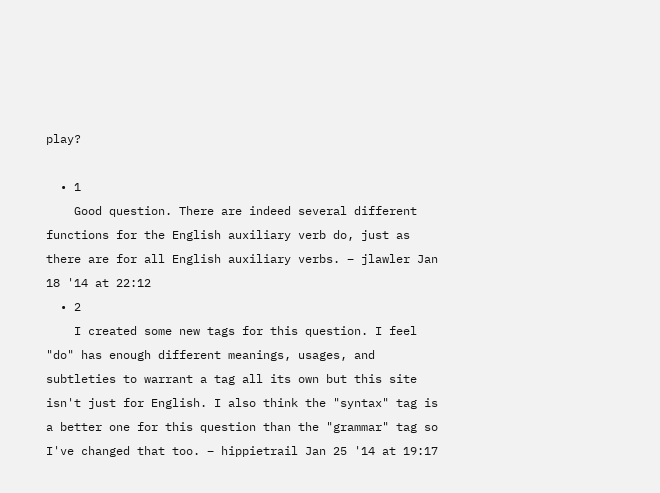play?

  • 1
    Good question. There are indeed several different functions for the English auxiliary verb do, just as there are for all English auxiliary verbs. – jlawler Jan 18 '14 at 22:12
  • 2
    I created some new tags for this question. I feel "do" has enough different meanings, usages, and subtleties to warrant a tag all its own but this site isn't just for English. I also think the "syntax" tag is a better one for this question than the "grammar" tag so I've changed that too. – hippietrail Jan 25 '14 at 19:17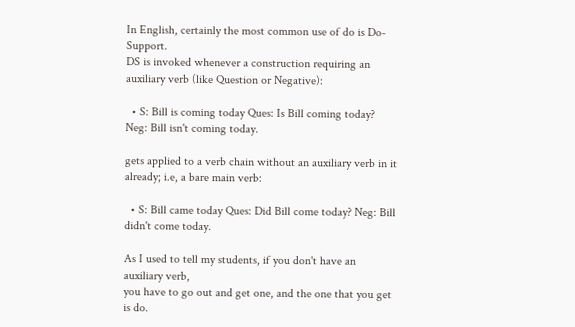In English, certainly the most common use of do is Do-Support.
DS is invoked whenever a construction requiring an auxiliary verb (like Question or Negative):

  • S: Bill is coming today Ques: Is Bill coming today? Neg: Bill isn't coming today.

gets applied to a verb chain without an auxiliary verb in it already; i.e, a bare main verb:

  • S: Bill came today Ques: Did Bill come today? Neg: Bill didn't come today.

As I used to tell my students, if you don't have an auxiliary verb,
you have to go out and get one, and the one that you get is do.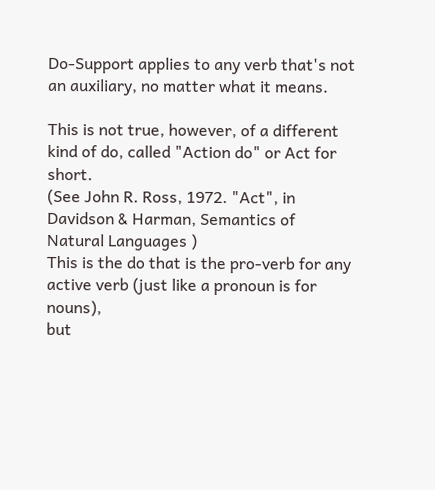Do-Support applies to any verb that's not an auxiliary, no matter what it means.

This is not true, however, of a different kind of do, called "Action do" or Act for short.
(See John R. Ross, 1972. "Act", in Davidson & Harman, Semantics of Natural Languages )
This is the do that is the pro-verb for any active verb (just like a pronoun is for nouns),
but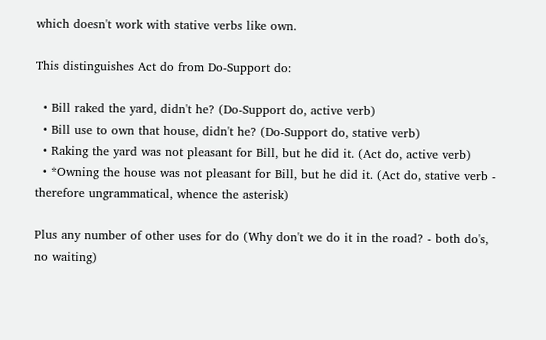which doesn't work with stative verbs like own.

This distinguishes Act do from Do-Support do:

  • Bill raked the yard, didn't he? (Do-Support do, active verb)
  • Bill use to own that house, didn't he? (Do-Support do, stative verb)
  • Raking the yard was not pleasant for Bill, but he did it. (Act do, active verb)
  • *Owning the house was not pleasant for Bill, but he did it. (Act do, stative verb - therefore ungrammatical, whence the asterisk)

Plus any number of other uses for do (Why don't we do it in the road? - both do's, no waiting)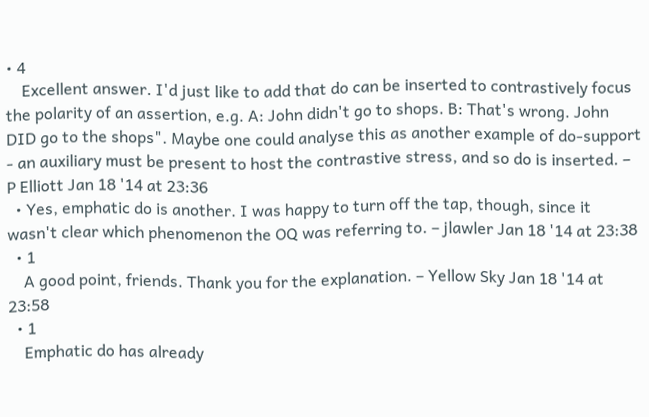• 4
    Excellent answer. I'd just like to add that do can be inserted to contrastively focus the polarity of an assertion, e.g. A: John didn't go to shops. B: That's wrong. John DID go to the shops". Maybe one could analyse this as another example of do-support - an auxiliary must be present to host the contrastive stress, and so do is inserted. – P Elliott Jan 18 '14 at 23:36
  • Yes, emphatic do is another. I was happy to turn off the tap, though, since it wasn't clear which phenomenon the OQ was referring to. – jlawler Jan 18 '14 at 23:38
  • 1
    A good point, friends. Thank you for the explanation. – Yellow Sky Jan 18 '14 at 23:58
  • 1
    Emphatic do has already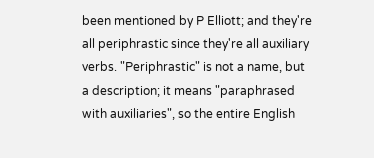been mentioned by P Elliott; and they're all periphrastic since they're all auxiliary verbs. "Periphrastic" is not a name, but a description; it means "paraphrased with auxiliaries", so the entire English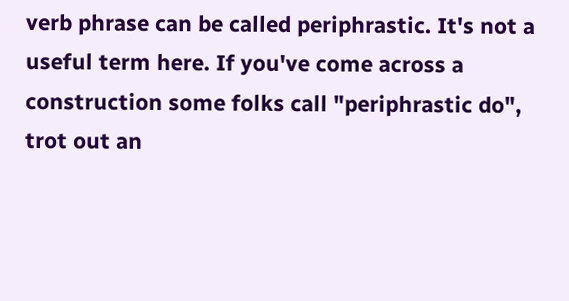verb phrase can be called periphrastic. It's not a useful term here. If you've come across a construction some folks call "periphrastic do", trot out an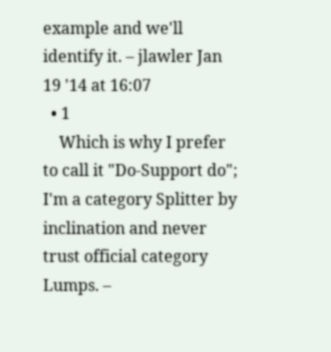example and we'll identify it. – jlawler Jan 19 '14 at 16:07
  • 1
    Which is why I prefer to call it "Do-Support do"; I'm a category Splitter by inclination and never trust official category Lumps. –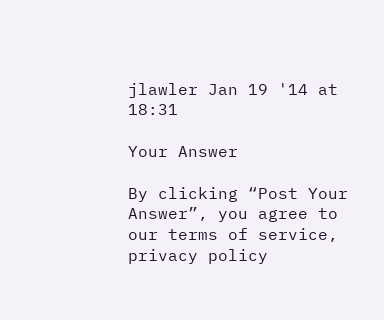jlawler Jan 19 '14 at 18:31

Your Answer

By clicking “Post Your Answer”, you agree to our terms of service, privacy policy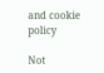and cookie policy

Not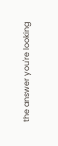the answer you're looking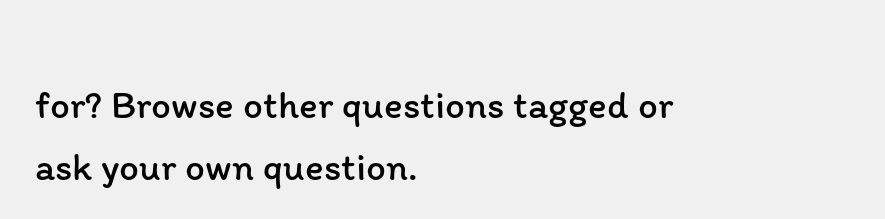for? Browse other questions tagged or ask your own question.